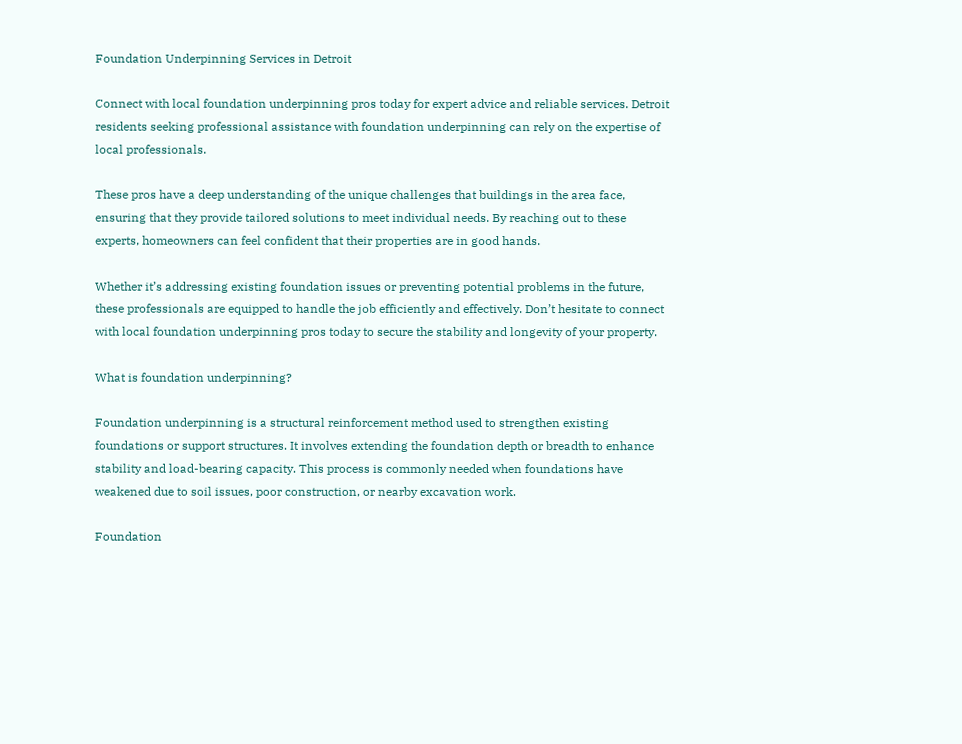Foundation Underpinning Services in Detroit

Connect with local foundation underpinning pros today for expert advice and reliable services. Detroit residents seeking professional assistance with foundation underpinning can rely on the expertise of local professionals.

These pros have a deep understanding of the unique challenges that buildings in the area face, ensuring that they provide tailored solutions to meet individual needs. By reaching out to these experts, homeowners can feel confident that their properties are in good hands.

Whether it’s addressing existing foundation issues or preventing potential problems in the future, these professionals are equipped to handle the job efficiently and effectively. Don’t hesitate to connect with local foundation underpinning pros today to secure the stability and longevity of your property.

What is foundation underpinning?

Foundation underpinning is a structural reinforcement method used to strengthen existing foundations or support structures. It involves extending the foundation depth or breadth to enhance stability and load-bearing capacity. This process is commonly needed when foundations have weakened due to soil issues, poor construction, or nearby excavation work.

Foundation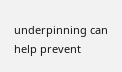underpinning can help prevent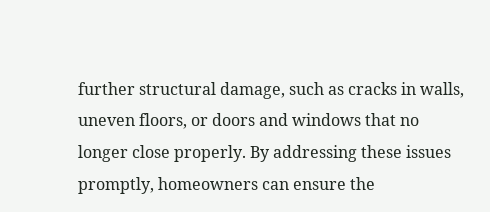further structural damage, such as cracks in walls, uneven floors, or doors and windows that no longer close properly. By addressing these issues promptly, homeowners can ensure the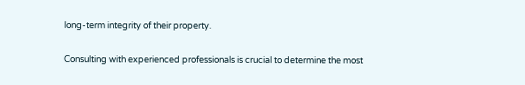long-term integrity of their property.

Consulting with experienced professionals is crucial to determine the most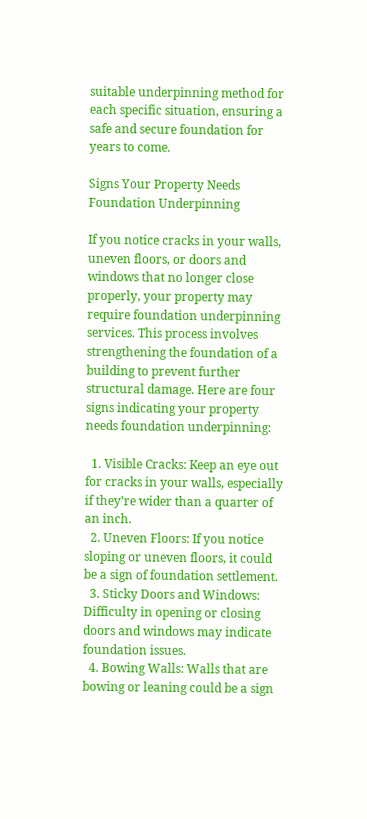suitable underpinning method for each specific situation, ensuring a safe and secure foundation for years to come.

Signs Your Property Needs Foundation Underpinning

If you notice cracks in your walls, uneven floors, or doors and windows that no longer close properly, your property may require foundation underpinning services. This process involves strengthening the foundation of a building to prevent further structural damage. Here are four signs indicating your property needs foundation underpinning:

  1. Visible Cracks: Keep an eye out for cracks in your walls, especially if they’re wider than a quarter of an inch.
  2. Uneven Floors: If you notice sloping or uneven floors, it could be a sign of foundation settlement.
  3. Sticky Doors and Windows: Difficulty in opening or closing doors and windows may indicate foundation issues.
  4. Bowing Walls: Walls that are bowing or leaning could be a sign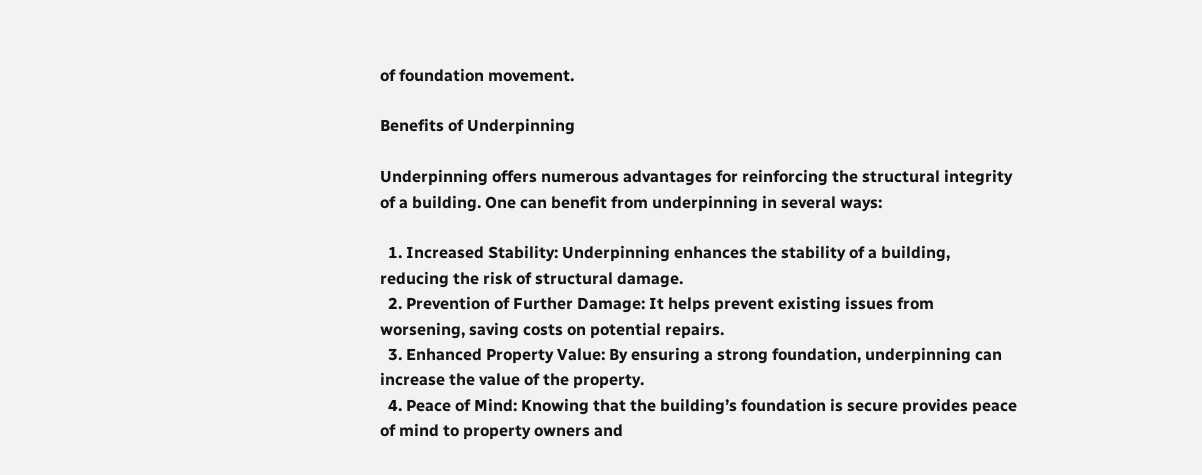of foundation movement.

Benefits of Underpinning

Underpinning offers numerous advantages for reinforcing the structural integrity of a building. One can benefit from underpinning in several ways:

  1. Increased Stability: Underpinning enhances the stability of a building, reducing the risk of structural damage.
  2. Prevention of Further Damage: It helps prevent existing issues from worsening, saving costs on potential repairs.
  3. Enhanced Property Value: By ensuring a strong foundation, underpinning can increase the value of the property.
  4. Peace of Mind: Knowing that the building’s foundation is secure provides peace of mind to property owners and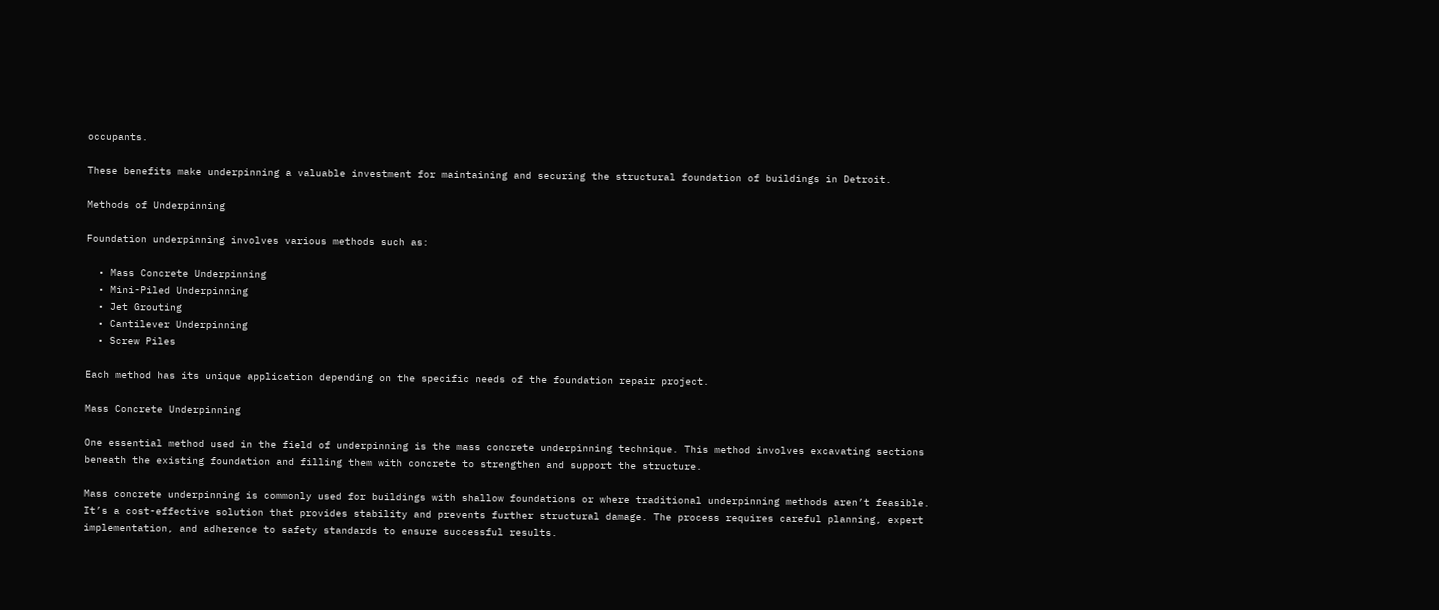occupants.

These benefits make underpinning a valuable investment for maintaining and securing the structural foundation of buildings in Detroit.

Methods of Underpinning

Foundation underpinning involves various methods such as:

  • Mass Concrete Underpinning
  • Mini-Piled Underpinning
  • Jet Grouting
  • Cantilever Underpinning
  • Screw Piles

Each method has its unique application depending on the specific needs of the foundation repair project.

Mass Concrete Underpinning

One essential method used in the field of underpinning is the mass concrete underpinning technique. This method involves excavating sections beneath the existing foundation and filling them with concrete to strengthen and support the structure.

Mass concrete underpinning is commonly used for buildings with shallow foundations or where traditional underpinning methods aren’t feasible. It’s a cost-effective solution that provides stability and prevents further structural damage. The process requires careful planning, expert implementation, and adherence to safety standards to ensure successful results.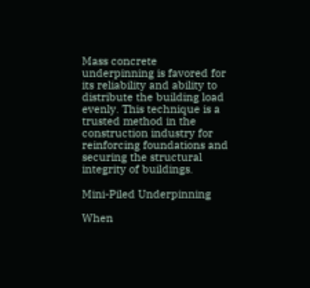Mass concrete underpinning is favored for its reliability and ability to distribute the building load evenly. This technique is a trusted method in the construction industry for reinforcing foundations and securing the structural integrity of buildings.

Mini-Piled Underpinning

When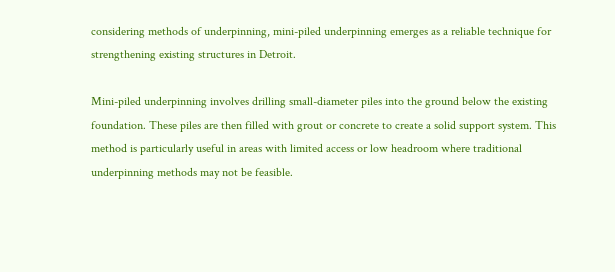considering methods of underpinning, mini-piled underpinning emerges as a reliable technique for strengthening existing structures in Detroit.

Mini-piled underpinning involves drilling small-diameter piles into the ground below the existing foundation. These piles are then filled with grout or concrete to create a solid support system. This method is particularly useful in areas with limited access or low headroom where traditional underpinning methods may not be feasible.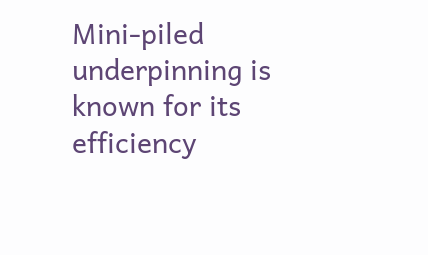Mini-piled underpinning is known for its efficiency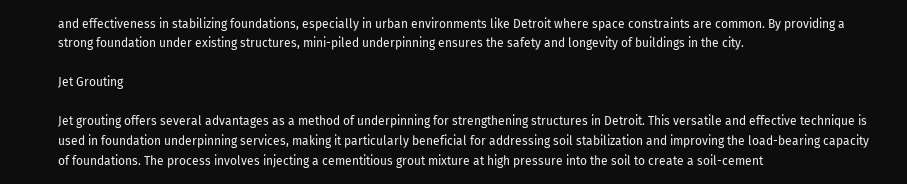and effectiveness in stabilizing foundations, especially in urban environments like Detroit where space constraints are common. By providing a strong foundation under existing structures, mini-piled underpinning ensures the safety and longevity of buildings in the city.

Jet Grouting

Jet grouting offers several advantages as a method of underpinning for strengthening structures in Detroit. This versatile and effective technique is used in foundation underpinning services, making it particularly beneficial for addressing soil stabilization and improving the load-bearing capacity of foundations. The process involves injecting a cementitious grout mixture at high pressure into the soil to create a soil-cement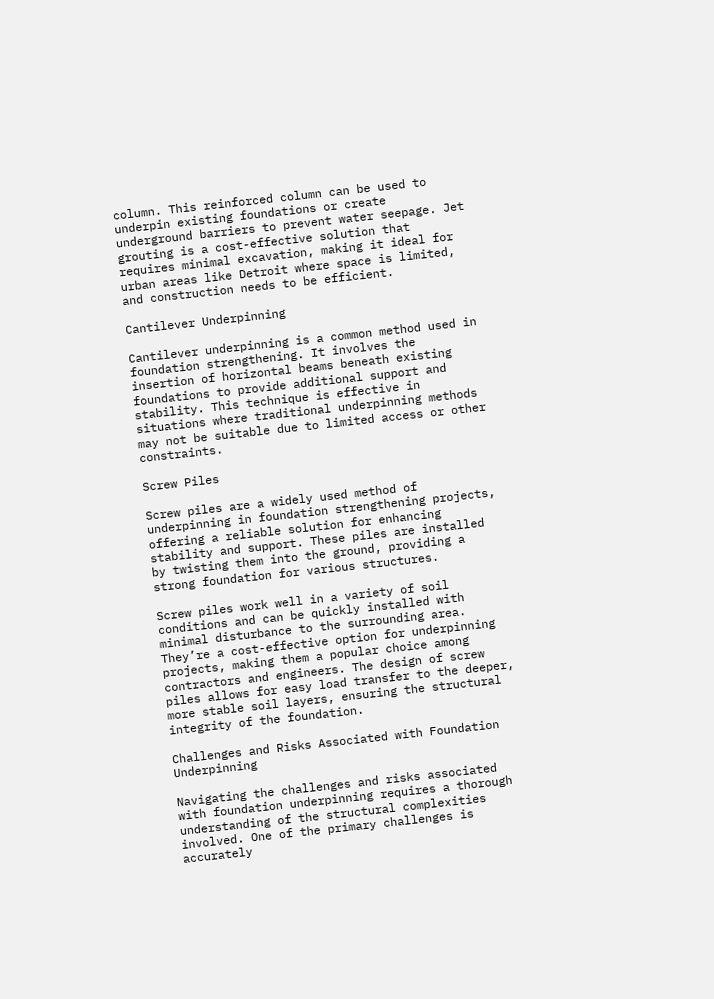column. This reinforced column can be used to underpin existing foundations or create underground barriers to prevent water seepage. Jet grouting is a cost-effective solution that requires minimal excavation, making it ideal for urban areas like Detroit where space is limited, and construction needs to be efficient.

Cantilever Underpinning

Cantilever underpinning is a common method used in foundation strengthening. It involves the insertion of horizontal beams beneath existing foundations to provide additional support and stability. This technique is effective in situations where traditional underpinning methods may not be suitable due to limited access or other constraints.

Screw Piles

Screw piles are a widely used method of underpinning in foundation strengthening projects, offering a reliable solution for enhancing stability and support. These piles are installed by twisting them into the ground, providing a strong foundation for various structures.

Screw piles work well in a variety of soil conditions and can be quickly installed with minimal disturbance to the surrounding area. They’re a cost-effective option for underpinning projects, making them a popular choice among contractors and engineers. The design of screw piles allows for easy load transfer to the deeper, more stable soil layers, ensuring the structural integrity of the foundation.

Challenges and Risks Associated with Foundation Underpinning

Navigating the challenges and risks associated with foundation underpinning requires a thorough understanding of the structural complexities involved. One of the primary challenges is accurately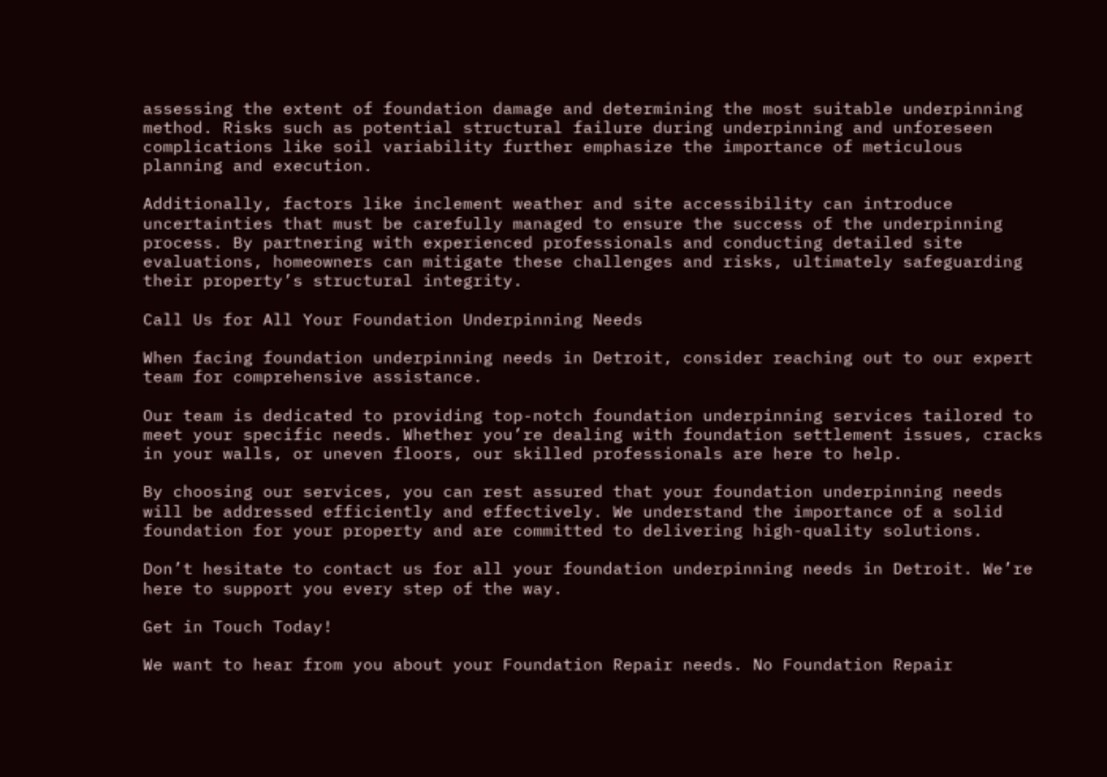assessing the extent of foundation damage and determining the most suitable underpinning method. Risks such as potential structural failure during underpinning and unforeseen complications like soil variability further emphasize the importance of meticulous planning and execution.

Additionally, factors like inclement weather and site accessibility can introduce uncertainties that must be carefully managed to ensure the success of the underpinning process. By partnering with experienced professionals and conducting detailed site evaluations, homeowners can mitigate these challenges and risks, ultimately safeguarding their property’s structural integrity.

Call Us for All Your Foundation Underpinning Needs

When facing foundation underpinning needs in Detroit, consider reaching out to our expert team for comprehensive assistance.

Our team is dedicated to providing top-notch foundation underpinning services tailored to meet your specific needs. Whether you’re dealing with foundation settlement issues, cracks in your walls, or uneven floors, our skilled professionals are here to help.

By choosing our services, you can rest assured that your foundation underpinning needs will be addressed efficiently and effectively. We understand the importance of a solid foundation for your property and are committed to delivering high-quality solutions.

Don’t hesitate to contact us for all your foundation underpinning needs in Detroit. We’re here to support you every step of the way.

Get in Touch Today!

We want to hear from you about your Foundation Repair needs. No Foundation Repair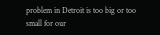problem in Detroit is too big or too small for our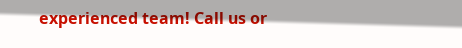experienced team! Call us or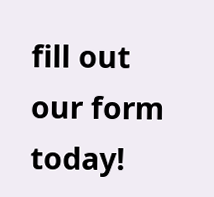fill out our form today!